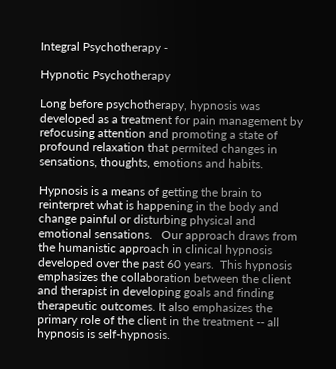Integral Psychotherapy -

Hypnotic Psychotherapy

Long before psychotherapy, hypnosis was developed as a treatment for pain management by refocusing attention and promoting a state of profound relaxation that permited changes in sensations, thoughts, emotions and habits.

Hypnosis is a means of getting the brain to reinterpret what is happening in the body and change painful or disturbing physical and emotional sensations.   Our approach draws from the humanistic approach in clinical hypnosis developed over the past 60 years.  This hypnosis emphasizes the collaboration between the client and therapist in developing goals and finding therapeutic outcomes. It also emphasizes the primary role of the client in the treatment -- all hypnosis is self-hypnosis.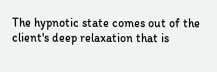The hypnotic state comes out of the client's deep relaxation that is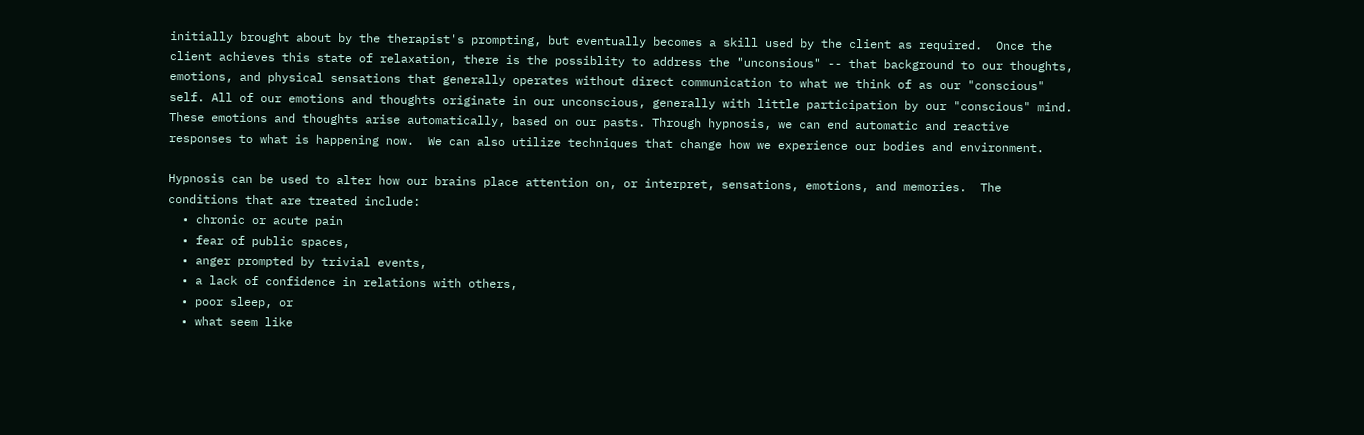initially brought about by the therapist's prompting, but eventually becomes a skill used by the client as required.  Once the client achieves this state of relaxation, there is the possiblity to address the "unconsious" -- that background to our thoughts, emotions, and physical sensations that generally operates without direct communication to what we think of as our "conscious" self. All of our emotions and thoughts originate in our unconscious, generally with little participation by our "conscious" mind.  These emotions and thoughts arise automatically, based on our pasts. Through hypnosis, we can end automatic and reactive responses to what is happening now.  We can also utilize techniques that change how we experience our bodies and environment.

Hypnosis can be used to alter how our brains place attention on, or interpret, sensations, emotions, and memories.  The conditions that are treated include:
  • chronic or acute pain
  • fear of public spaces,
  • anger prompted by trivial events,
  • a lack of confidence in relations with others,
  • poor sleep, or
  • what seem like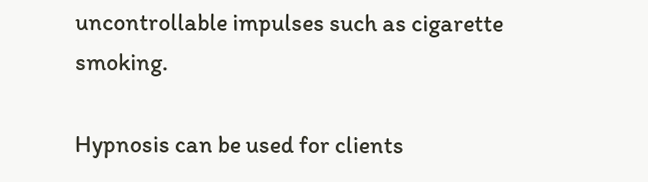uncontrollable impulses such as cigarette smoking.

Hypnosis can be used for clients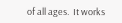of all ages.  It works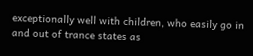exceptionally well with children, who easily go in and out of trance states as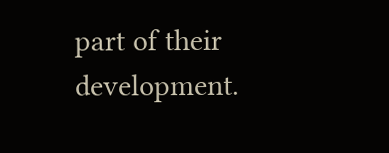part of their development.